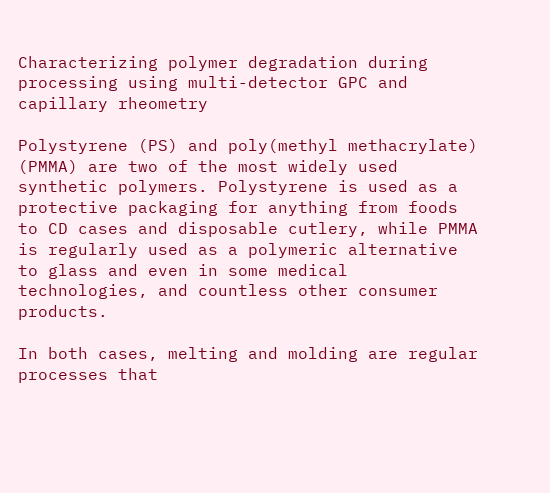Characterizing polymer degradation during processing using multi-detector GPC and capillary rheometry

Polystyrene (PS) and poly(methyl methacrylate) (PMMA) are two of the most widely used synthetic polymers. Polystyrene is used as a protective packaging for anything from foods to CD cases and disposable cutlery, while PMMA is regularly used as a polymeric alternative to glass and even in some medical technologies, and countless other consumer products.

In both cases, melting and molding are regular processes that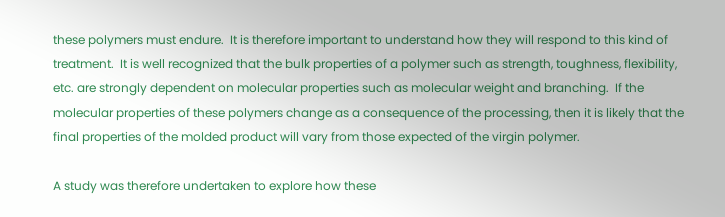these polymers must endure.  It is therefore important to understand how they will respond to this kind of treatment.  It is well recognized that the bulk properties of a polymer such as strength, toughness, flexibility, etc. are strongly dependent on molecular properties such as molecular weight and branching.  If the molecular properties of these polymers change as a consequence of the processing, then it is likely that the final properties of the molded product will vary from those expected of the virgin polymer.

A study was therefore undertaken to explore how these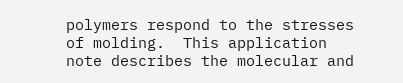polymers respond to the stresses of molding.  This application note describes the molecular and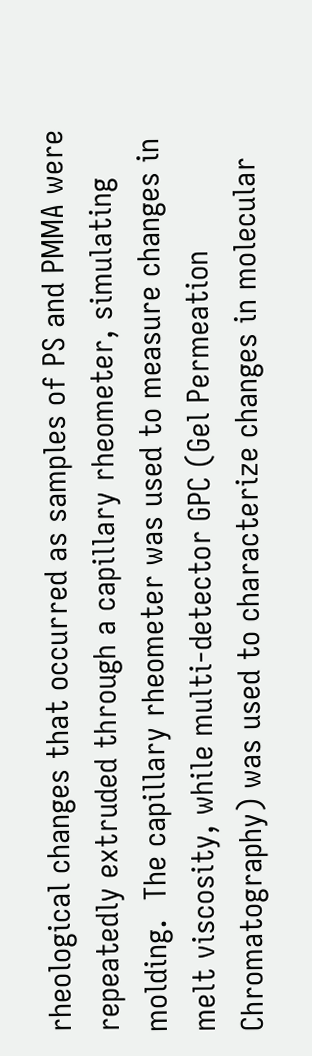rheological changes that occurred as samples of PS and PMMA were repeatedly extruded through a capillary rheometer, simulating molding.  The capillary rheometer was used to measure changes in melt viscosity, while multi-detector GPC (Gel Permeation Chromatography) was used to characterize changes in molecular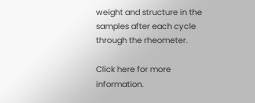weight and structure in the samples after each cycle through the rheometer.

Click here for more information.